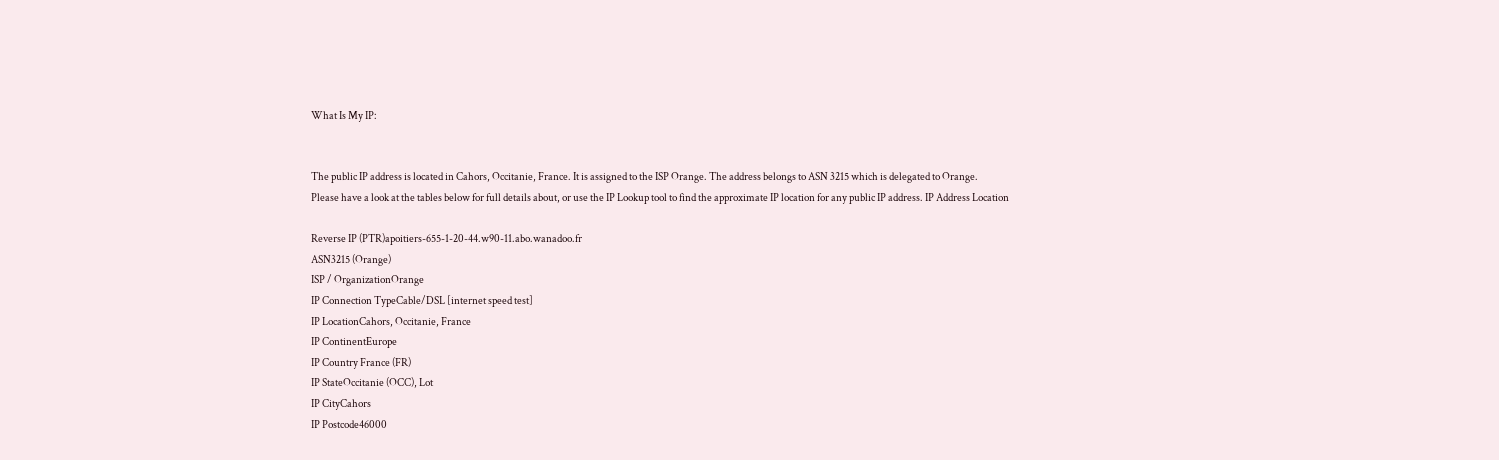What Is My IP:


The public IP address is located in Cahors, Occitanie, France. It is assigned to the ISP Orange. The address belongs to ASN 3215 which is delegated to Orange.
Please have a look at the tables below for full details about, or use the IP Lookup tool to find the approximate IP location for any public IP address. IP Address Location

Reverse IP (PTR)apoitiers-655-1-20-44.w90-11.abo.wanadoo.fr
ASN3215 (Orange)
ISP / OrganizationOrange
IP Connection TypeCable/DSL [internet speed test]
IP LocationCahors, Occitanie, France
IP ContinentEurope
IP Country France (FR)
IP StateOccitanie (OCC), Lot
IP CityCahors
IP Postcode46000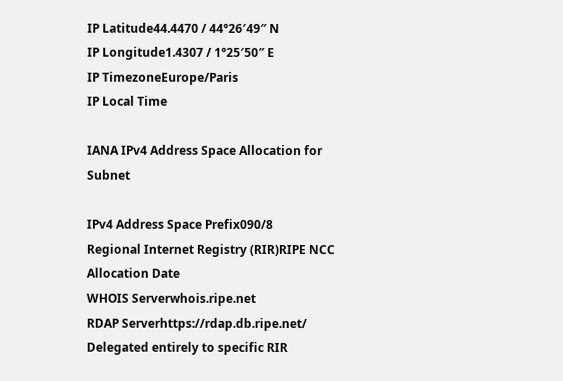IP Latitude44.4470 / 44°26′49″ N
IP Longitude1.4307 / 1°25′50″ E
IP TimezoneEurope/Paris
IP Local Time

IANA IPv4 Address Space Allocation for Subnet

IPv4 Address Space Prefix090/8
Regional Internet Registry (RIR)RIPE NCC
Allocation Date
WHOIS Serverwhois.ripe.net
RDAP Serverhttps://rdap.db.ripe.net/
Delegated entirely to specific RIR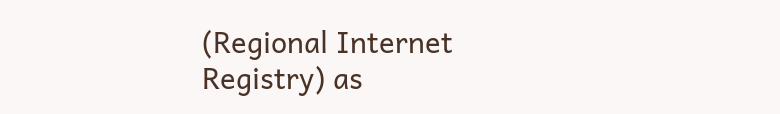(Regional Internet Registry) as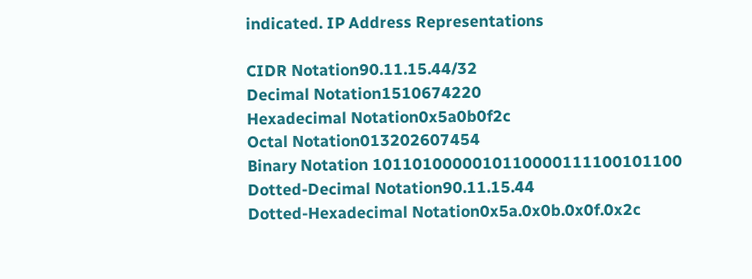indicated. IP Address Representations

CIDR Notation90.11.15.44/32
Decimal Notation1510674220
Hexadecimal Notation0x5a0b0f2c
Octal Notation013202607454
Binary Notation 1011010000010110000111100101100
Dotted-Decimal Notation90.11.15.44
Dotted-Hexadecimal Notation0x5a.0x0b.0x0f.0x2c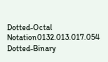Dotted-Octal Notation0132.013.017.054
Dotted-Binary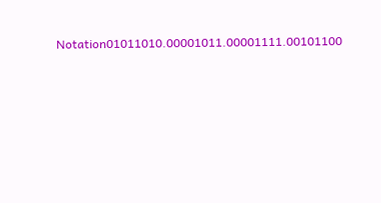Notation01011010.00001011.00001111.00101100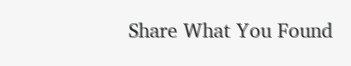Share What You Found